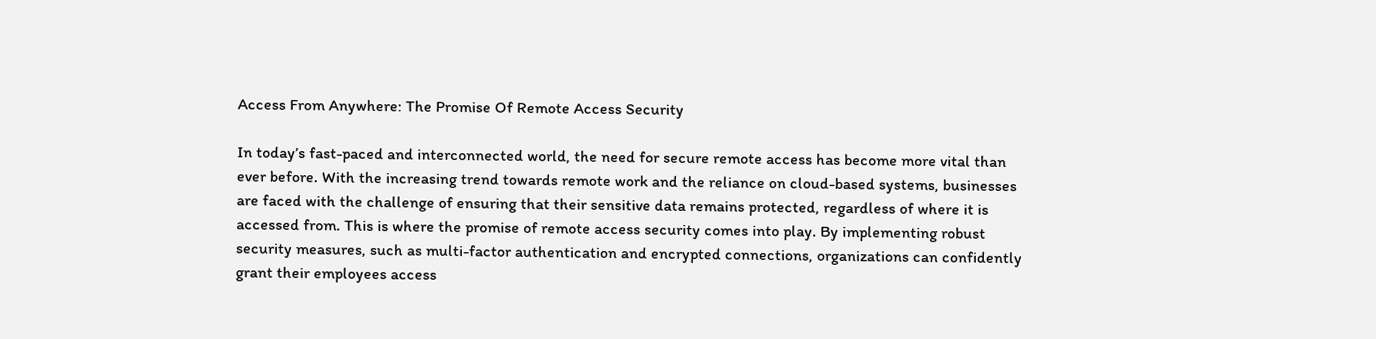Access From Anywhere: The Promise Of Remote Access Security

In today’s fast-paced and interconnected world, the need for secure remote access has become more vital than ever before. With the increasing trend towards remote work and the reliance on cloud-based systems, businesses are faced with the challenge of ensuring that their sensitive data remains protected, regardless of where it is accessed from. This is where the promise of remote access security comes into play. By implementing robust security measures, such as multi-factor authentication and encrypted connections, organizations can confidently grant their employees access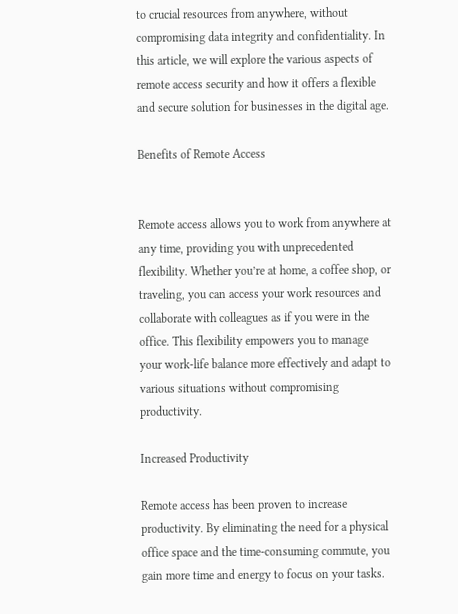to crucial resources from anywhere, without compromising data integrity and confidentiality. In this article, we will explore the various aspects of remote access security and how it offers a flexible and secure solution for businesses in the digital age.

Benefits of Remote Access


Remote access allows you to work from anywhere at any time, providing you with unprecedented flexibility. Whether you’re at home, a coffee shop, or traveling, you can access your work resources and collaborate with colleagues as if you were in the office. This flexibility empowers you to manage your work-life balance more effectively and adapt to various situations without compromising productivity.

Increased Productivity

Remote access has been proven to increase productivity. By eliminating the need for a physical office space and the time-consuming commute, you gain more time and energy to focus on your tasks.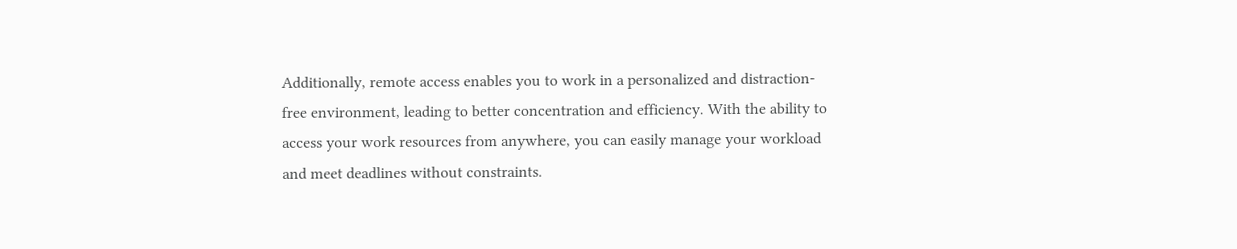Additionally, remote access enables you to work in a personalized and distraction-free environment, leading to better concentration and efficiency. With the ability to access your work resources from anywhere, you can easily manage your workload and meet deadlines without constraints.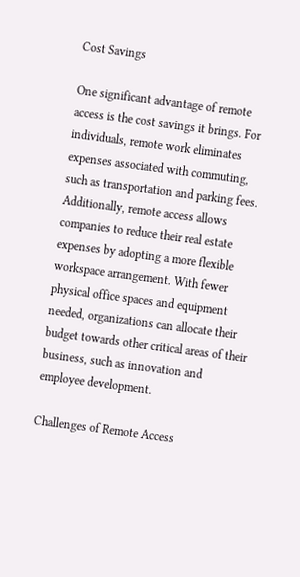Cost Savings

One significant advantage of remote access is the cost savings it brings. For individuals, remote work eliminates expenses associated with commuting, such as transportation and parking fees. Additionally, remote access allows companies to reduce their real estate expenses by adopting a more flexible workspace arrangement. With fewer physical office spaces and equipment needed, organizations can allocate their budget towards other critical areas of their business, such as innovation and employee development.

Challenges of Remote Access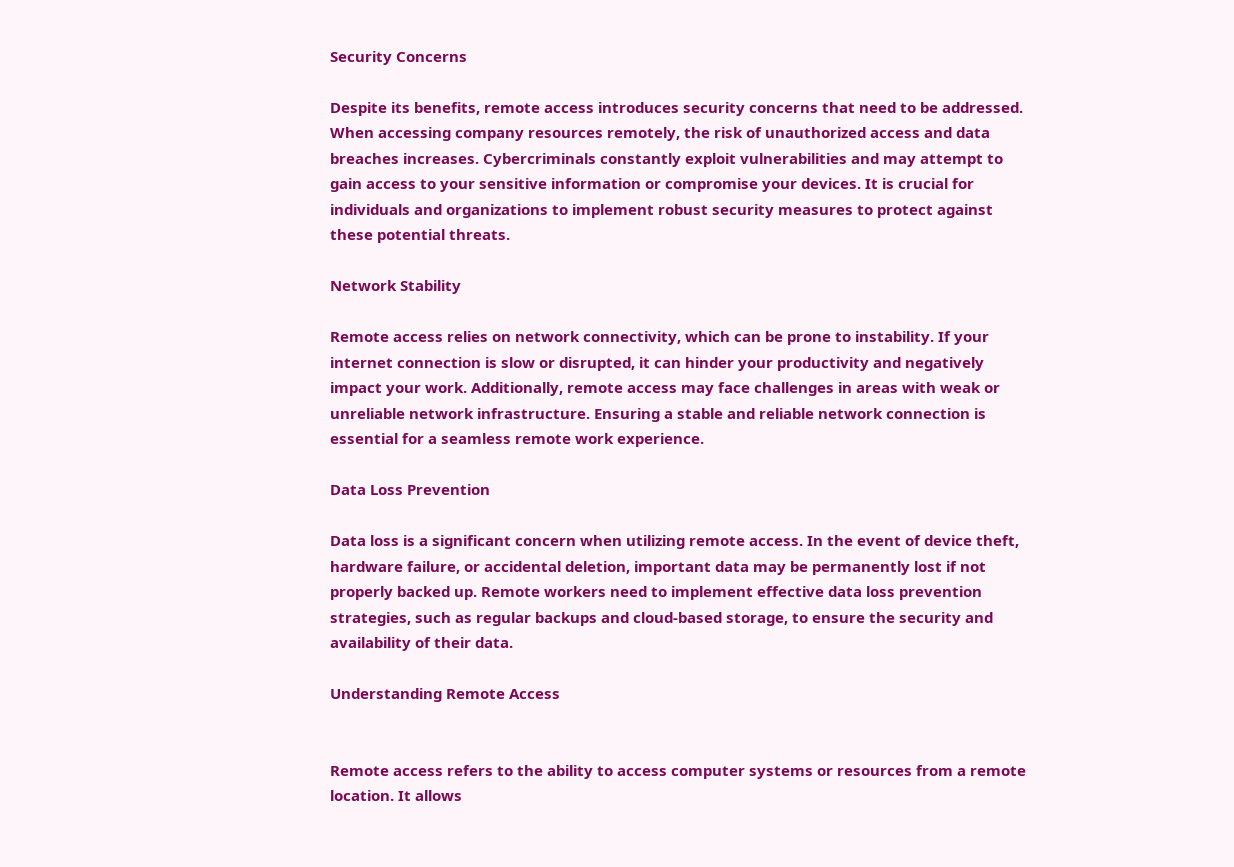Security Concerns

Despite its benefits, remote access introduces security concerns that need to be addressed. When accessing company resources remotely, the risk of unauthorized access and data breaches increases. Cybercriminals constantly exploit vulnerabilities and may attempt to gain access to your sensitive information or compromise your devices. It is crucial for individuals and organizations to implement robust security measures to protect against these potential threats.

Network Stability

Remote access relies on network connectivity, which can be prone to instability. If your internet connection is slow or disrupted, it can hinder your productivity and negatively impact your work. Additionally, remote access may face challenges in areas with weak or unreliable network infrastructure. Ensuring a stable and reliable network connection is essential for a seamless remote work experience.

Data Loss Prevention

Data loss is a significant concern when utilizing remote access. In the event of device theft, hardware failure, or accidental deletion, important data may be permanently lost if not properly backed up. Remote workers need to implement effective data loss prevention strategies, such as regular backups and cloud-based storage, to ensure the security and availability of their data.

Understanding Remote Access


Remote access refers to the ability to access computer systems or resources from a remote location. It allows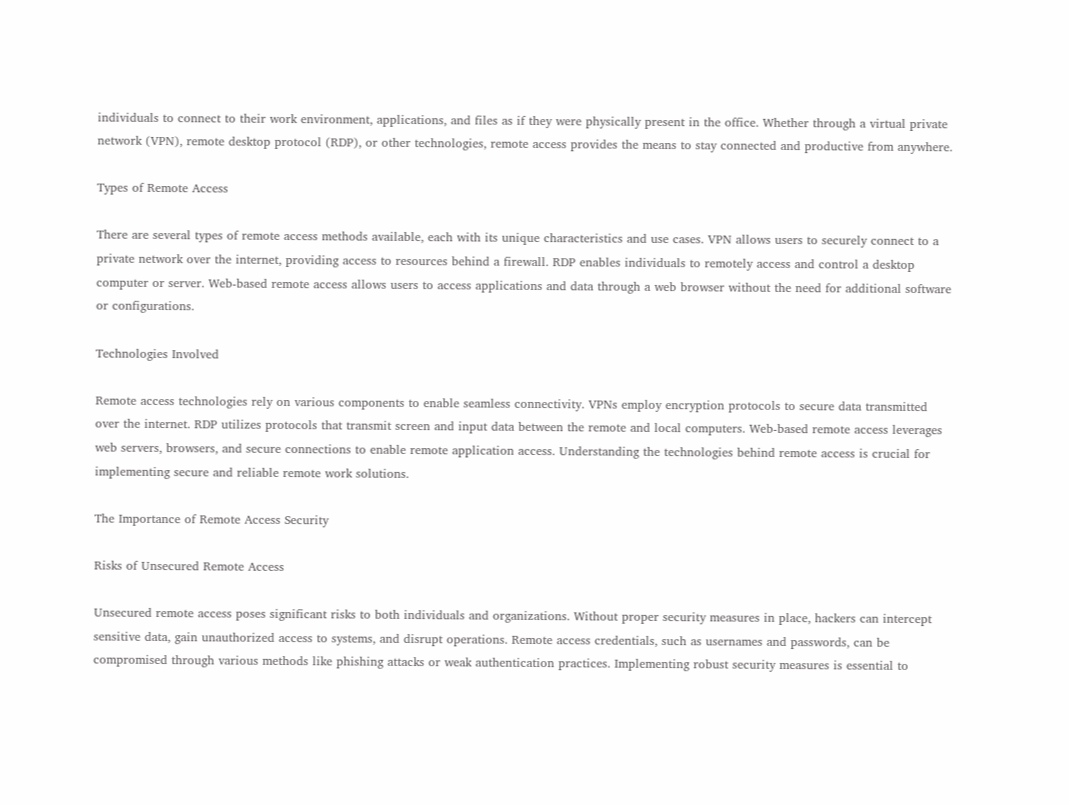individuals to connect to their work environment, applications, and files as if they were physically present in the office. Whether through a virtual private network (VPN), remote desktop protocol (RDP), or other technologies, remote access provides the means to stay connected and productive from anywhere.

Types of Remote Access

There are several types of remote access methods available, each with its unique characteristics and use cases. VPN allows users to securely connect to a private network over the internet, providing access to resources behind a firewall. RDP enables individuals to remotely access and control a desktop computer or server. Web-based remote access allows users to access applications and data through a web browser without the need for additional software or configurations.

Technologies Involved

Remote access technologies rely on various components to enable seamless connectivity. VPNs employ encryption protocols to secure data transmitted over the internet. RDP utilizes protocols that transmit screen and input data between the remote and local computers. Web-based remote access leverages web servers, browsers, and secure connections to enable remote application access. Understanding the technologies behind remote access is crucial for implementing secure and reliable remote work solutions.

The Importance of Remote Access Security

Risks of Unsecured Remote Access

Unsecured remote access poses significant risks to both individuals and organizations. Without proper security measures in place, hackers can intercept sensitive data, gain unauthorized access to systems, and disrupt operations. Remote access credentials, such as usernames and passwords, can be compromised through various methods like phishing attacks or weak authentication practices. Implementing robust security measures is essential to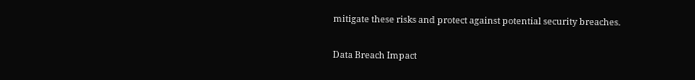mitigate these risks and protect against potential security breaches.

Data Breach Impact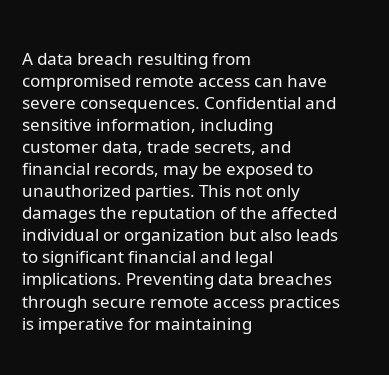A data breach resulting from compromised remote access can have severe consequences. Confidential and sensitive information, including customer data, trade secrets, and financial records, may be exposed to unauthorized parties. This not only damages the reputation of the affected individual or organization but also leads to significant financial and legal implications. Preventing data breaches through secure remote access practices is imperative for maintaining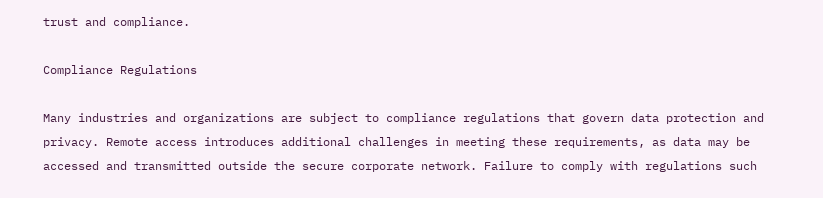trust and compliance.

Compliance Regulations

Many industries and organizations are subject to compliance regulations that govern data protection and privacy. Remote access introduces additional challenges in meeting these requirements, as data may be accessed and transmitted outside the secure corporate network. Failure to comply with regulations such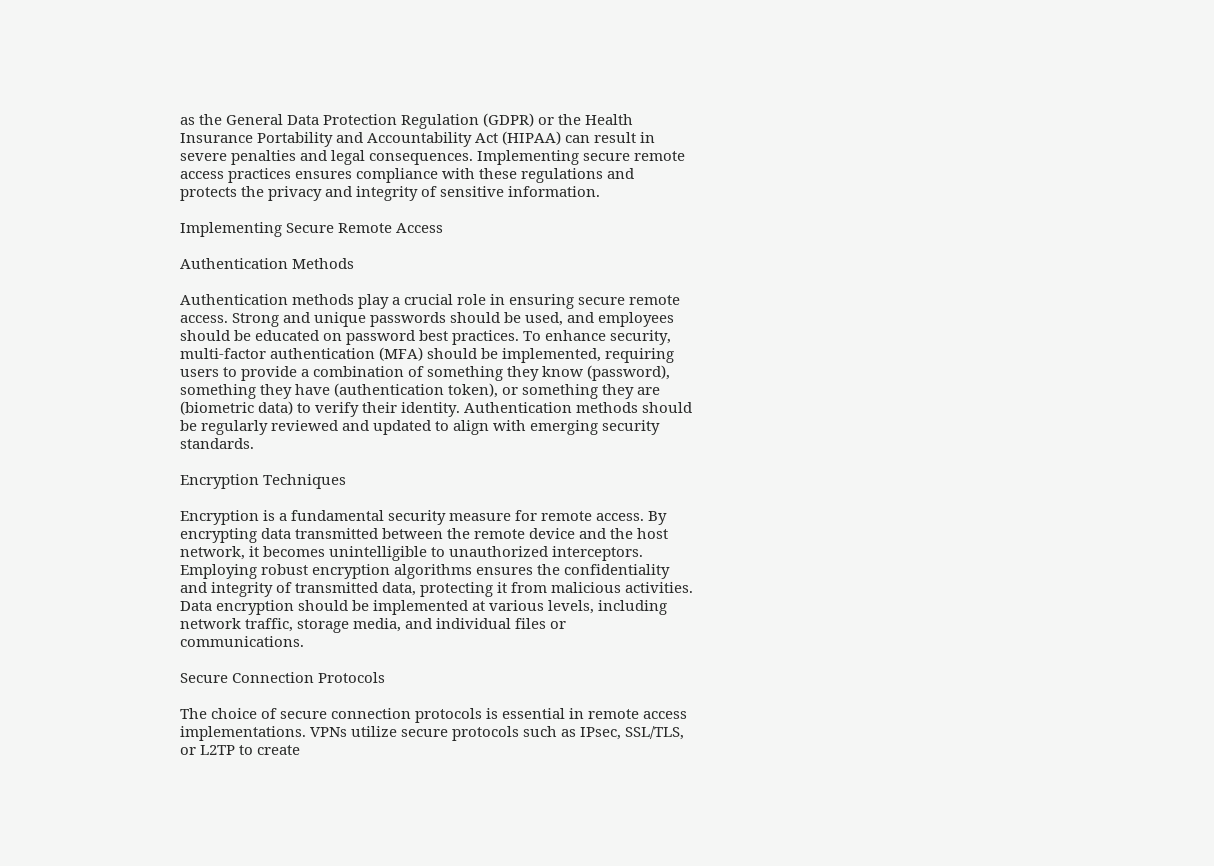as the General Data Protection Regulation (GDPR) or the Health Insurance Portability and Accountability Act (HIPAA) can result in severe penalties and legal consequences. Implementing secure remote access practices ensures compliance with these regulations and protects the privacy and integrity of sensitive information.

Implementing Secure Remote Access

Authentication Methods

Authentication methods play a crucial role in ensuring secure remote access. Strong and unique passwords should be used, and employees should be educated on password best practices. To enhance security, multi-factor authentication (MFA) should be implemented, requiring users to provide a combination of something they know (password), something they have (authentication token), or something they are (biometric data) to verify their identity. Authentication methods should be regularly reviewed and updated to align with emerging security standards.

Encryption Techniques

Encryption is a fundamental security measure for remote access. By encrypting data transmitted between the remote device and the host network, it becomes unintelligible to unauthorized interceptors. Employing robust encryption algorithms ensures the confidentiality and integrity of transmitted data, protecting it from malicious activities. Data encryption should be implemented at various levels, including network traffic, storage media, and individual files or communications.

Secure Connection Protocols

The choice of secure connection protocols is essential in remote access implementations. VPNs utilize secure protocols such as IPsec, SSL/TLS, or L2TP to create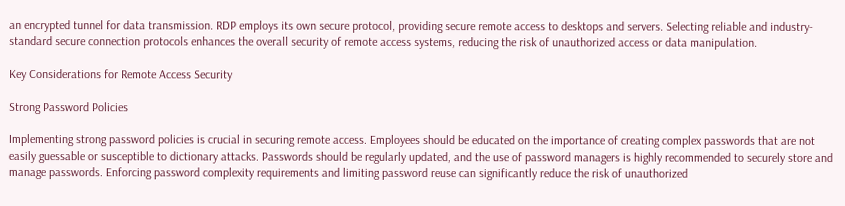an encrypted tunnel for data transmission. RDP employs its own secure protocol, providing secure remote access to desktops and servers. Selecting reliable and industry-standard secure connection protocols enhances the overall security of remote access systems, reducing the risk of unauthorized access or data manipulation.

Key Considerations for Remote Access Security

Strong Password Policies

Implementing strong password policies is crucial in securing remote access. Employees should be educated on the importance of creating complex passwords that are not easily guessable or susceptible to dictionary attacks. Passwords should be regularly updated, and the use of password managers is highly recommended to securely store and manage passwords. Enforcing password complexity requirements and limiting password reuse can significantly reduce the risk of unauthorized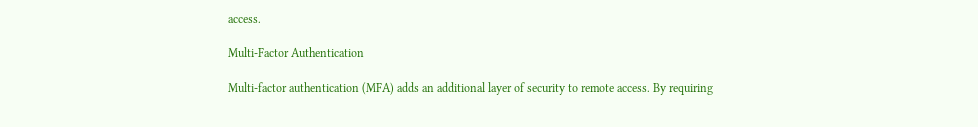access.

Multi-Factor Authentication

Multi-factor authentication (MFA) adds an additional layer of security to remote access. By requiring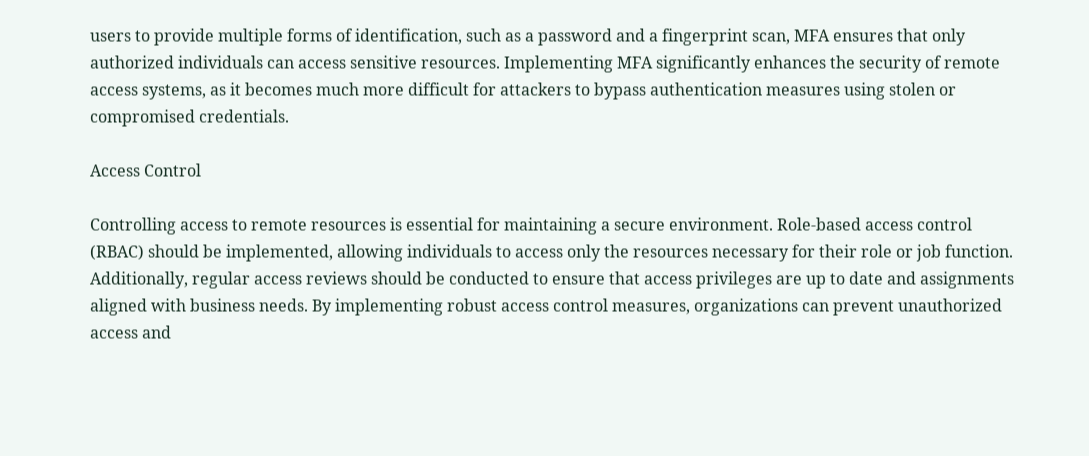users to provide multiple forms of identification, such as a password and a fingerprint scan, MFA ensures that only authorized individuals can access sensitive resources. Implementing MFA significantly enhances the security of remote access systems, as it becomes much more difficult for attackers to bypass authentication measures using stolen or compromised credentials.

Access Control

Controlling access to remote resources is essential for maintaining a secure environment. Role-based access control (RBAC) should be implemented, allowing individuals to access only the resources necessary for their role or job function. Additionally, regular access reviews should be conducted to ensure that access privileges are up to date and assignments aligned with business needs. By implementing robust access control measures, organizations can prevent unauthorized access and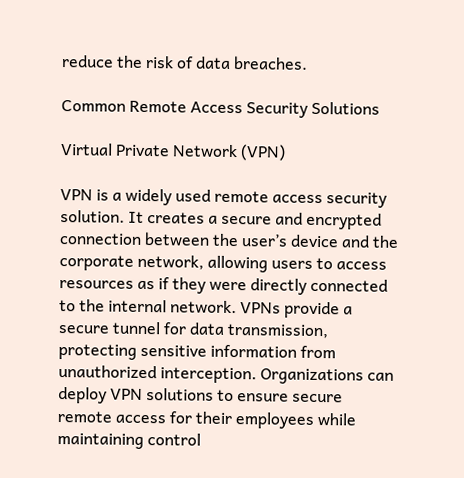reduce the risk of data breaches.

Common Remote Access Security Solutions

Virtual Private Network (VPN)

VPN is a widely used remote access security solution. It creates a secure and encrypted connection between the user’s device and the corporate network, allowing users to access resources as if they were directly connected to the internal network. VPNs provide a secure tunnel for data transmission, protecting sensitive information from unauthorized interception. Organizations can deploy VPN solutions to ensure secure remote access for their employees while maintaining control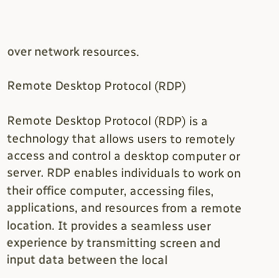over network resources.

Remote Desktop Protocol (RDP)

Remote Desktop Protocol (RDP) is a technology that allows users to remotely access and control a desktop computer or server. RDP enables individuals to work on their office computer, accessing files, applications, and resources from a remote location. It provides a seamless user experience by transmitting screen and input data between the local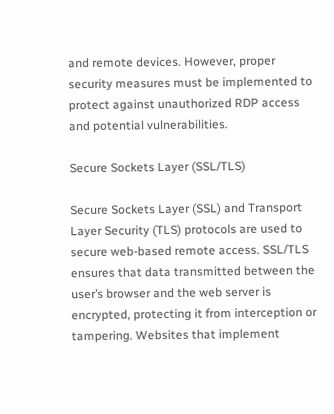and remote devices. However, proper security measures must be implemented to protect against unauthorized RDP access and potential vulnerabilities.

Secure Sockets Layer (SSL/TLS)

Secure Sockets Layer (SSL) and Transport Layer Security (TLS) protocols are used to secure web-based remote access. SSL/TLS ensures that data transmitted between the user’s browser and the web server is encrypted, protecting it from interception or tampering. Websites that implement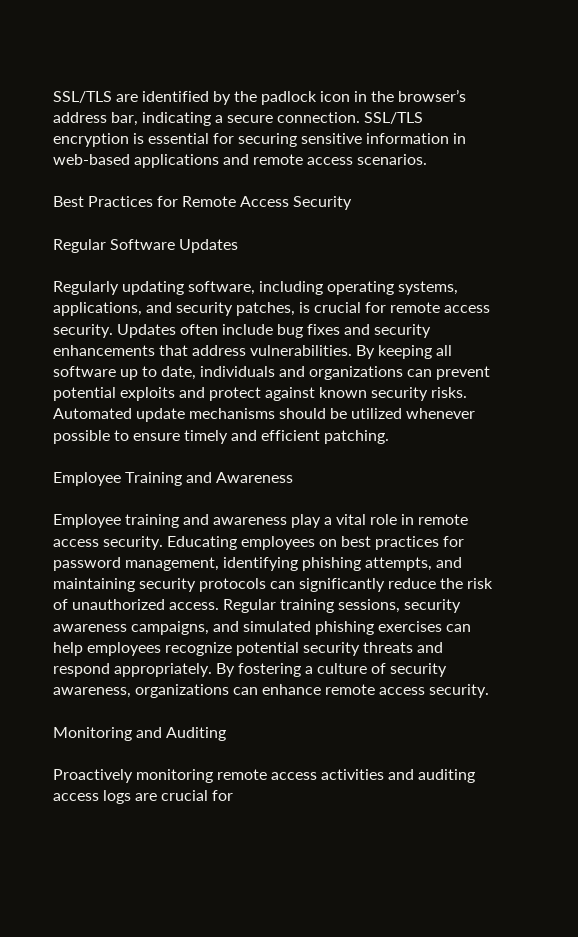SSL/TLS are identified by the padlock icon in the browser’s address bar, indicating a secure connection. SSL/TLS encryption is essential for securing sensitive information in web-based applications and remote access scenarios.

Best Practices for Remote Access Security

Regular Software Updates

Regularly updating software, including operating systems, applications, and security patches, is crucial for remote access security. Updates often include bug fixes and security enhancements that address vulnerabilities. By keeping all software up to date, individuals and organizations can prevent potential exploits and protect against known security risks. Automated update mechanisms should be utilized whenever possible to ensure timely and efficient patching.

Employee Training and Awareness

Employee training and awareness play a vital role in remote access security. Educating employees on best practices for password management, identifying phishing attempts, and maintaining security protocols can significantly reduce the risk of unauthorized access. Regular training sessions, security awareness campaigns, and simulated phishing exercises can help employees recognize potential security threats and respond appropriately. By fostering a culture of security awareness, organizations can enhance remote access security.

Monitoring and Auditing

Proactively monitoring remote access activities and auditing access logs are crucial for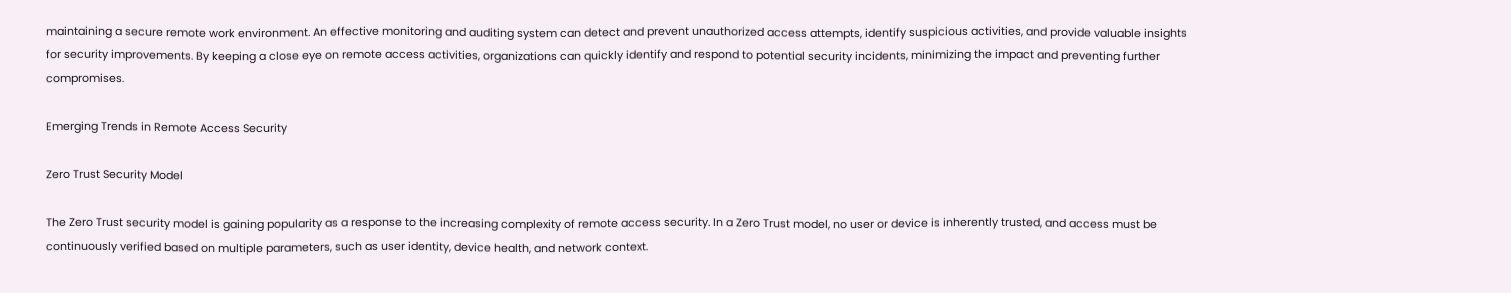maintaining a secure remote work environment. An effective monitoring and auditing system can detect and prevent unauthorized access attempts, identify suspicious activities, and provide valuable insights for security improvements. By keeping a close eye on remote access activities, organizations can quickly identify and respond to potential security incidents, minimizing the impact and preventing further compromises.

Emerging Trends in Remote Access Security

Zero Trust Security Model

The Zero Trust security model is gaining popularity as a response to the increasing complexity of remote access security. In a Zero Trust model, no user or device is inherently trusted, and access must be continuously verified based on multiple parameters, such as user identity, device health, and network context.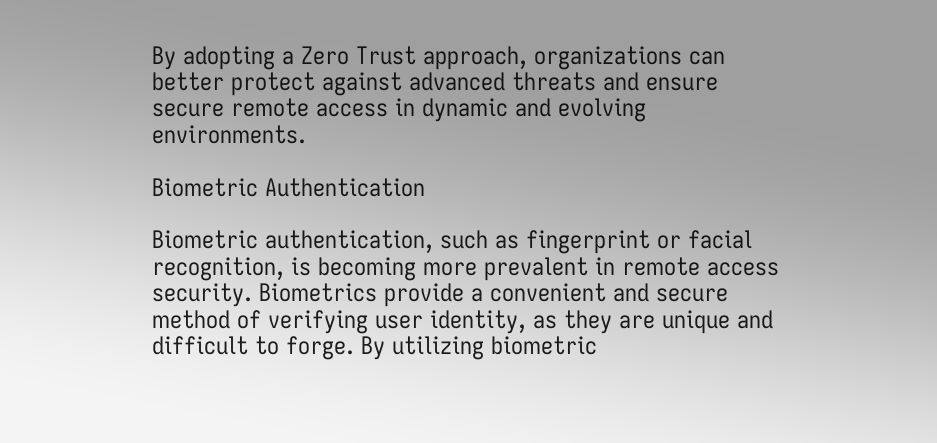By adopting a Zero Trust approach, organizations can better protect against advanced threats and ensure secure remote access in dynamic and evolving environments.

Biometric Authentication

Biometric authentication, such as fingerprint or facial recognition, is becoming more prevalent in remote access security. Biometrics provide a convenient and secure method of verifying user identity, as they are unique and difficult to forge. By utilizing biometric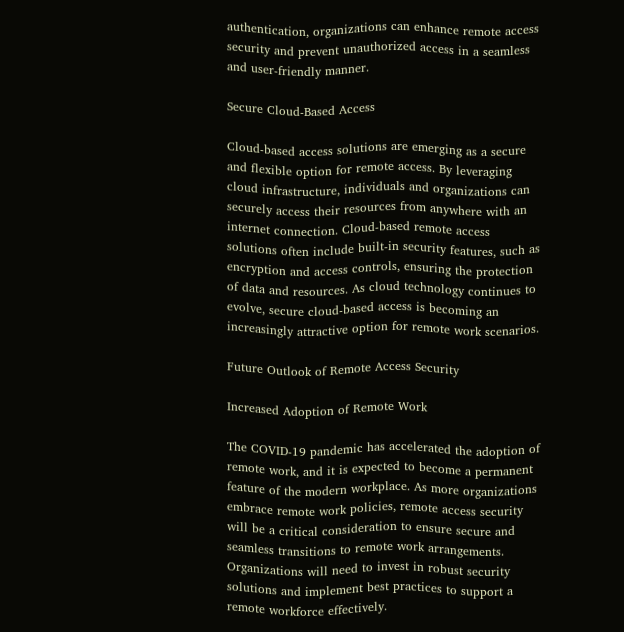authentication, organizations can enhance remote access security and prevent unauthorized access in a seamless and user-friendly manner.

Secure Cloud-Based Access

Cloud-based access solutions are emerging as a secure and flexible option for remote access. By leveraging cloud infrastructure, individuals and organizations can securely access their resources from anywhere with an internet connection. Cloud-based remote access solutions often include built-in security features, such as encryption and access controls, ensuring the protection of data and resources. As cloud technology continues to evolve, secure cloud-based access is becoming an increasingly attractive option for remote work scenarios.

Future Outlook of Remote Access Security

Increased Adoption of Remote Work

The COVID-19 pandemic has accelerated the adoption of remote work, and it is expected to become a permanent feature of the modern workplace. As more organizations embrace remote work policies, remote access security will be a critical consideration to ensure secure and seamless transitions to remote work arrangements. Organizations will need to invest in robust security solutions and implement best practices to support a remote workforce effectively.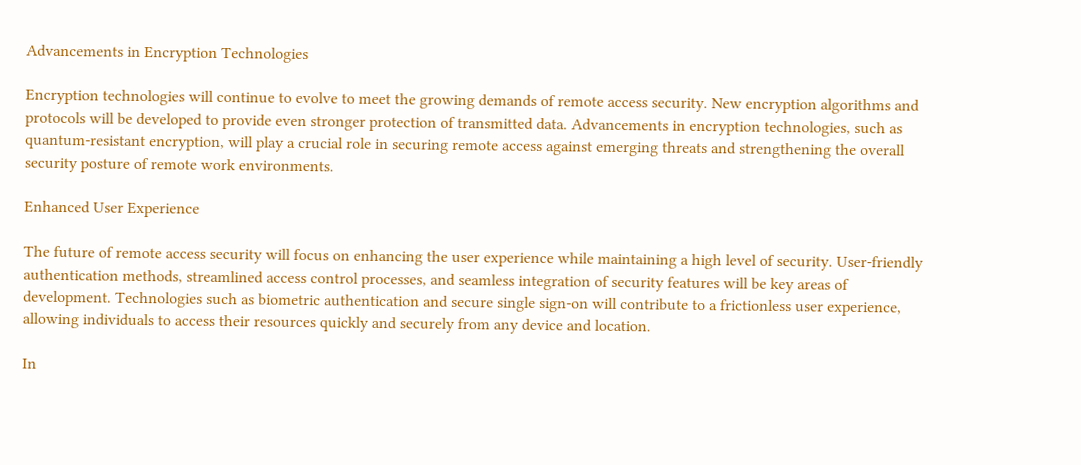Advancements in Encryption Technologies

Encryption technologies will continue to evolve to meet the growing demands of remote access security. New encryption algorithms and protocols will be developed to provide even stronger protection of transmitted data. Advancements in encryption technologies, such as quantum-resistant encryption, will play a crucial role in securing remote access against emerging threats and strengthening the overall security posture of remote work environments.

Enhanced User Experience

The future of remote access security will focus on enhancing the user experience while maintaining a high level of security. User-friendly authentication methods, streamlined access control processes, and seamless integration of security features will be key areas of development. Technologies such as biometric authentication and secure single sign-on will contribute to a frictionless user experience, allowing individuals to access their resources quickly and securely from any device and location.

In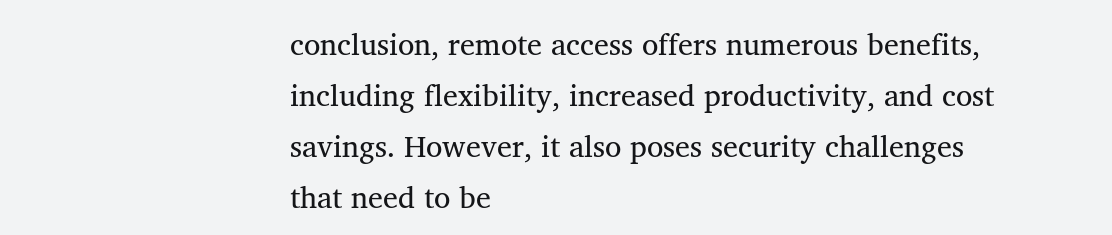conclusion, remote access offers numerous benefits, including flexibility, increased productivity, and cost savings. However, it also poses security challenges that need to be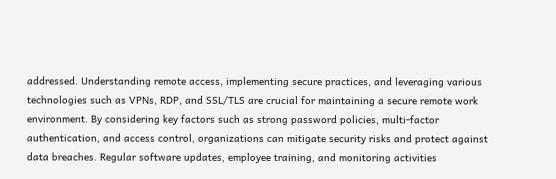addressed. Understanding remote access, implementing secure practices, and leveraging various technologies such as VPNs, RDP, and SSL/TLS are crucial for maintaining a secure remote work environment. By considering key factors such as strong password policies, multi-factor authentication, and access control, organizations can mitigate security risks and protect against data breaches. Regular software updates, employee training, and monitoring activities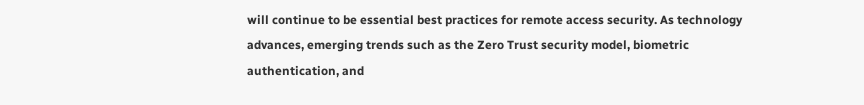will continue to be essential best practices for remote access security. As technology advances, emerging trends such as the Zero Trust security model, biometric authentication, and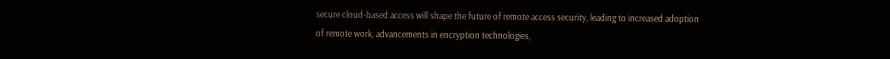secure cloud-based access will shape the future of remote access security, leading to increased adoption of remote work, advancements in encryption technologies,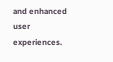and enhanced user experiences.